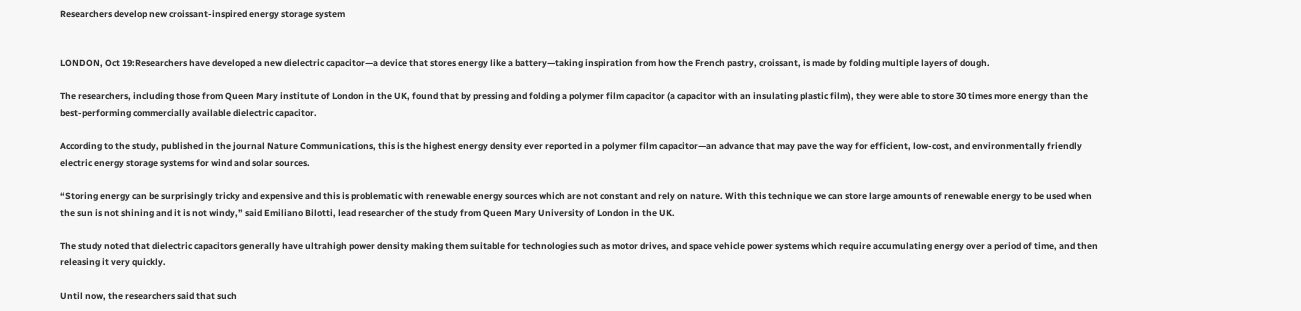Researchers develop new croissant-inspired energy storage system


LONDON, Oct 19:Researchers have developed a new dielectric capacitor—a device that stores energy like a battery—taking inspiration from how the French pastry, croissant, is made by folding multiple layers of dough.

The researchers, including those from Queen Mary institute of London in the UK, found that by pressing and folding a polymer film capacitor (a capacitor with an insulating plastic film), they were able to store 30 times more energy than the best-performing commercially available dielectric capacitor.

According to the study, published in the journal Nature Communications, this is the highest energy density ever reported in a polymer film capacitor—an advance that may pave the way for efficient, low-cost, and environmentally friendly electric energy storage systems for wind and solar sources.

“Storing energy can be surprisingly tricky and expensive and this is problematic with renewable energy sources which are not constant and rely on nature. With this technique we can store large amounts of renewable energy to be used when the sun is not shining and it is not windy,” said Emiliano Bilotti, lead researcher of the study from Queen Mary University of London in the UK.

The study noted that dielectric capacitors generally have ultrahigh power density making them suitable for technologies such as motor drives, and space vehicle power systems which require accumulating energy over a period of time, and then releasing it very quickly.

Until now, the researchers said that such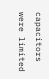capacitors were limited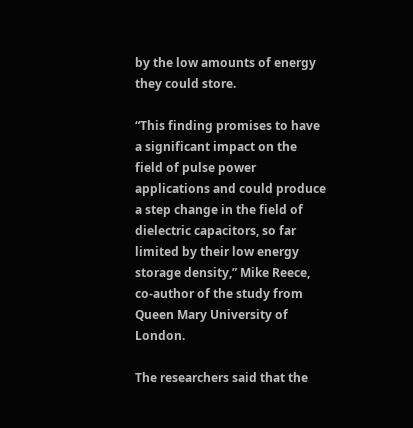by the low amounts of energy they could store.

“This finding promises to have a significant impact on the field of pulse power applications and could produce a step change in the field of dielectric capacitors, so far limited by their low energy storage density,” Mike Reece, co-author of the study from Queen Mary University of London.

The researchers said that the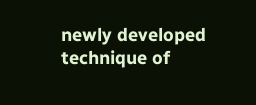newly developed technique of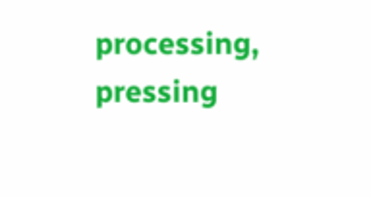processing, pressing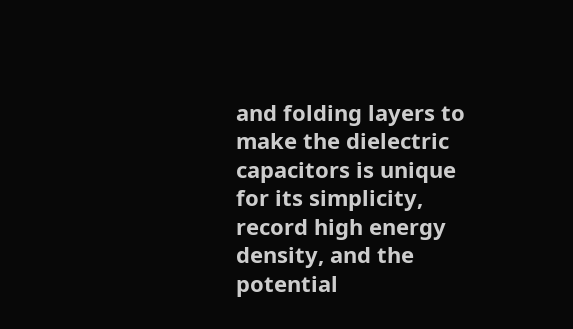and folding layers to make the dielectric capacitors is unique for its simplicity, record high energy density, and the potential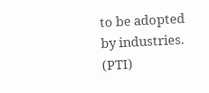to be adopted by industries. (PTI)